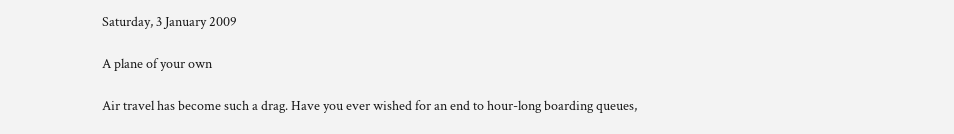Saturday, 3 January 2009

A plane of your own

Air travel has become such a drag. Have you ever wished for an end to hour-long boarding queues,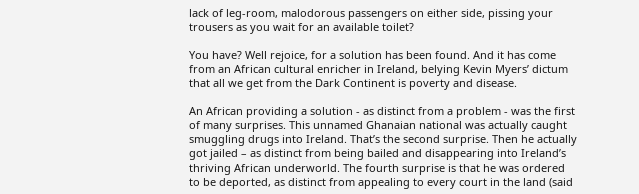lack of leg-room, malodorous passengers on either side, pissing your trousers as you wait for an available toilet?

You have? Well rejoice, for a solution has been found. And it has come from an African cultural enricher in Ireland, belying Kevin Myers’ dictum that all we get from the Dark Continent is poverty and disease.

An African providing a solution - as distinct from a problem - was the first of many surprises. This unnamed Ghanaian national was actually caught smuggling drugs into Ireland. That’s the second surprise. Then he actually got jailed – as distinct from being bailed and disappearing into Ireland’s thriving African underworld. The fourth surprise is that he was ordered to be deported, as distinct from appealing to every court in the land (said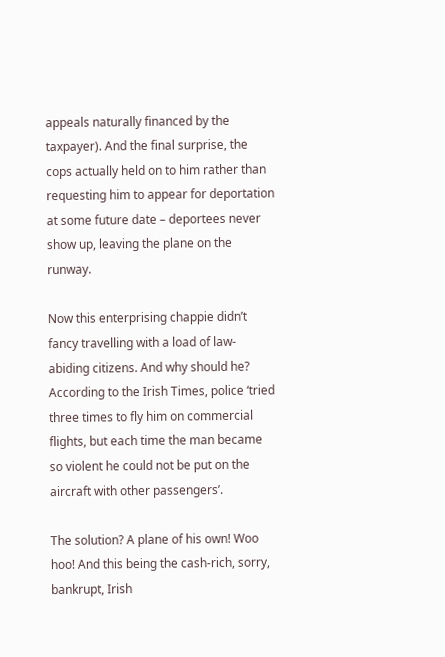appeals naturally financed by the taxpayer). And the final surprise, the cops actually held on to him rather than requesting him to appear for deportation at some future date – deportees never show up, leaving the plane on the runway.

Now this enterprising chappie didn’t fancy travelling with a load of law-abiding citizens. And why should he? According to the Irish Times, police ‘tried three times to fly him on commercial flights, but each time the man became so violent he could not be put on the aircraft with other passengers’.

The solution? A plane of his own! Woo hoo! And this being the cash-rich, sorry, bankrupt, Irish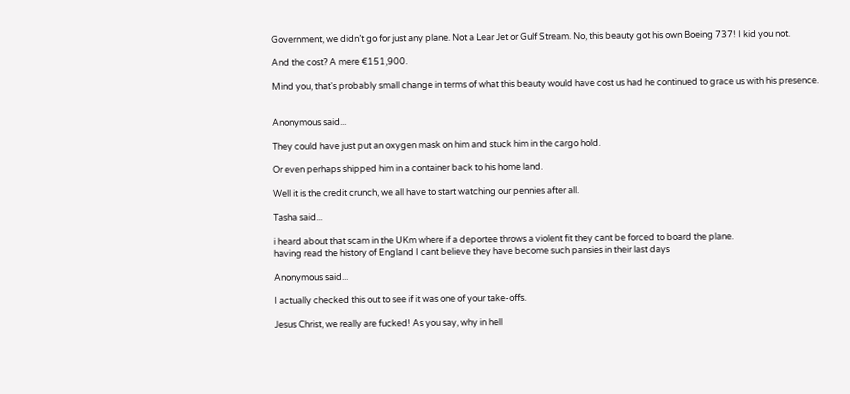Government, we didn’t go for just any plane. Not a Lear Jet or Gulf Stream. No, this beauty got his own Boeing 737! I kid you not.

And the cost? A mere €151,900.

Mind you, that's probably small change in terms of what this beauty would have cost us had he continued to grace us with his presence.


Anonymous said...

They could have just put an oxygen mask on him and stuck him in the cargo hold.

Or even perhaps shipped him in a container back to his home land.

Well it is the credit crunch, we all have to start watching our pennies after all.

Tasha said...

i heard about that scam in the UKm where if a deportee throws a violent fit they cant be forced to board the plane.
having read the history of England I cant believe they have become such pansies in their last days

Anonymous said...

I actually checked this out to see if it was one of your take-offs.

Jesus Christ, we really are fucked! As you say, why in hell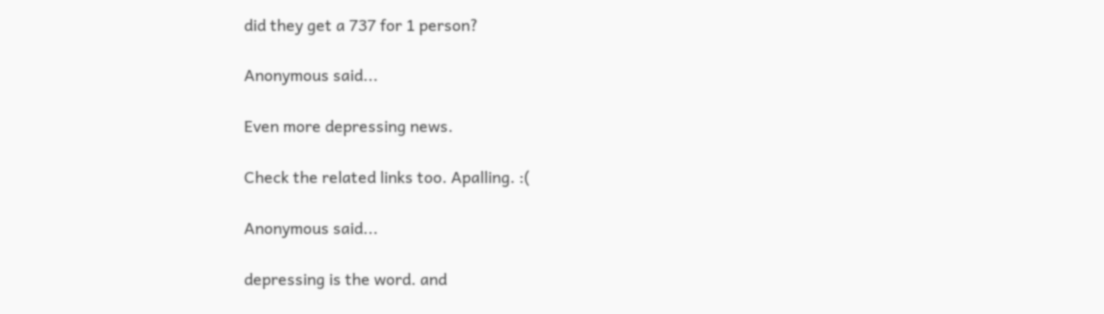did they get a 737 for 1 person?

Anonymous said...

Even more depressing news.

Check the related links too. Apalling. :(

Anonymous said...

depressing is the word. and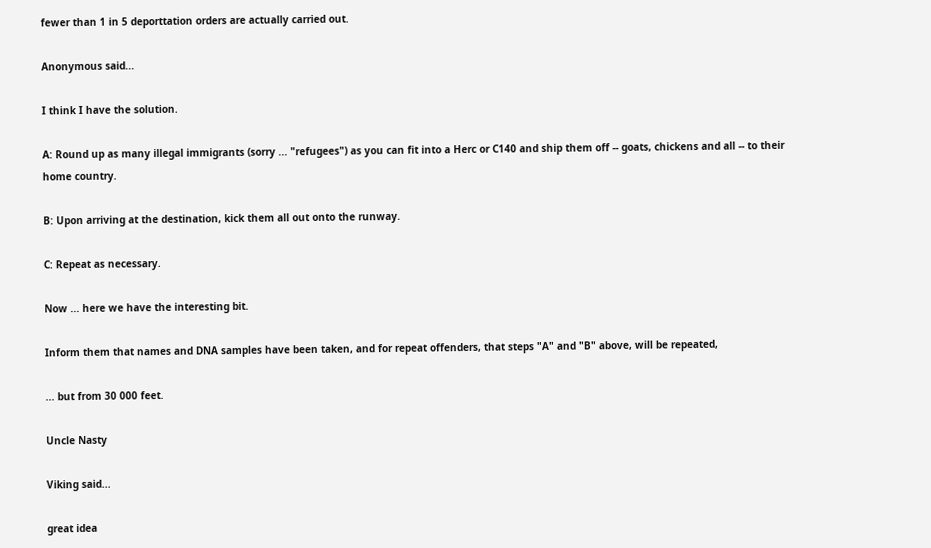fewer than 1 in 5 deporttation orders are actually carried out.

Anonymous said...

I think I have the solution.

A: Round up as many illegal immigrants (sorry ... "refugees") as you can fit into a Herc or C140 and ship them off -- goats, chickens and all -- to their home country.

B: Upon arriving at the destination, kick them all out onto the runway.

C: Repeat as necessary.

Now ... here we have the interesting bit.

Inform them that names and DNA samples have been taken, and for repeat offenders, that steps "A" and "B" above, will be repeated,

... but from 30 000 feet.

Uncle Nasty

Viking said...

great idea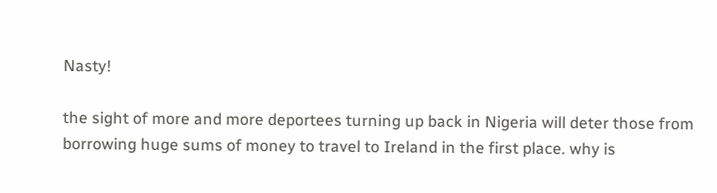Nasty!

the sight of more and more deportees turning up back in Nigeria will deter those from borrowing huge sums of money to travel to Ireland in the first place. why is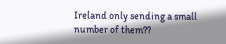Ireland only sending a small number of them??